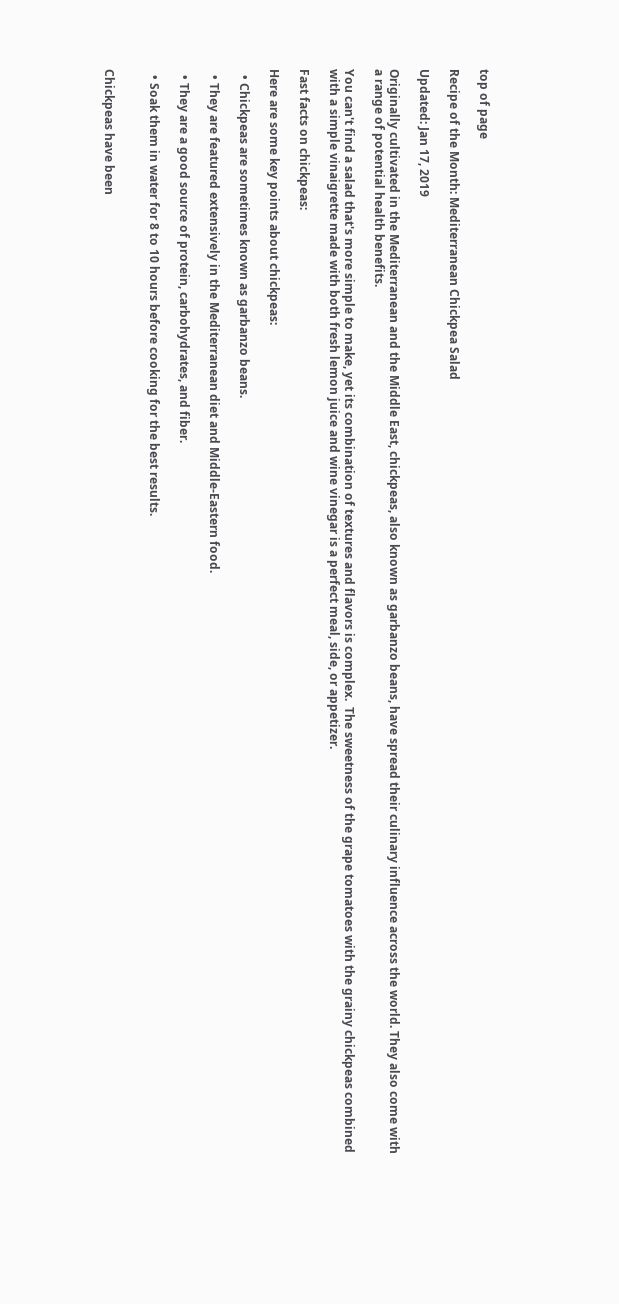top of page

Recipe of the Month: Mediterranean Chickpea Salad

Updated: Jan 17, 2019

Originally cultivated in the Mediterranean and the Middle East, chickpeas, also known as garbanzo beans, have spread their culinary influence across the world. They also come with a range of potential health benefits.

You can't find a salad that's more simple to make, yet its combination of textures and flavors is complex.  The sweetness of the grape tomatoes with the grainy chickpeas combined with a simple vinaigrette made with both fresh lemon juice and wine vinegar is a perfect meal, side, or appetizer.

Fast facts on chickpeas:

Here are some key points about chickpeas:

  • Chickpeas are sometimes known as garbanzo beans.

  • They are featured extensively in the Mediterranean diet and Middle-Eastern food.

  • They are a good source of protein, carbohydrates, and fiber.

  • Soak them in water for 8 to 10 hours before cooking for the best results.


Chickpeas have been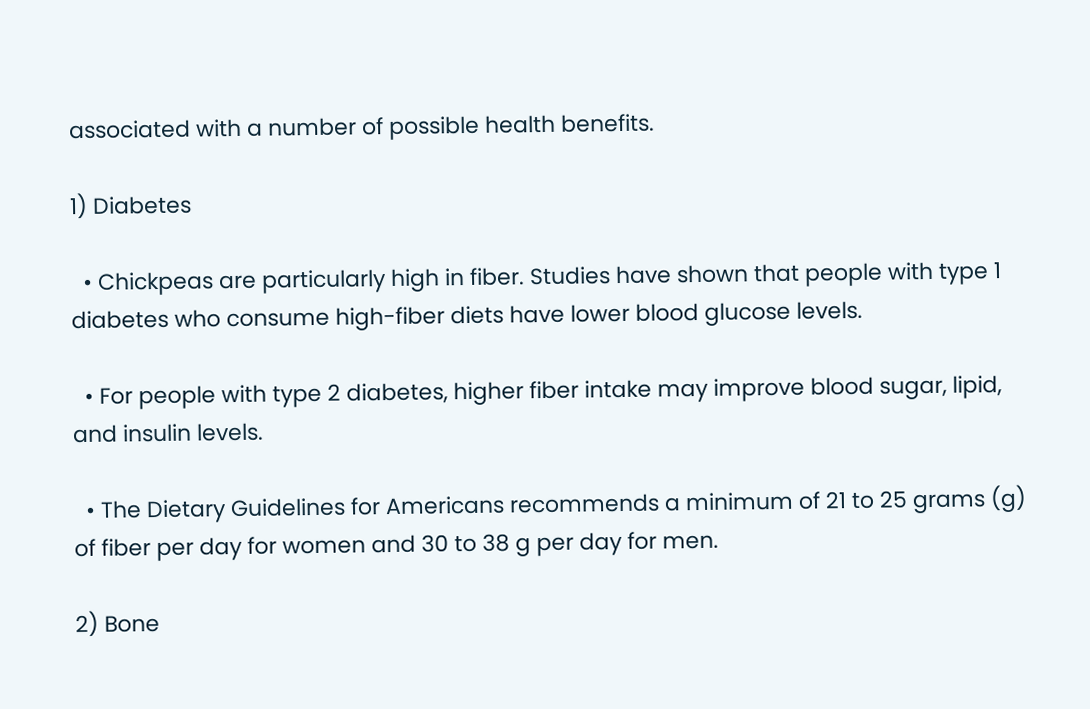associated with a number of possible health benefits.

1) Diabetes

  • Chickpeas are particularly high in fiber. Studies have shown that people with type 1 diabetes who consume high-fiber diets have lower blood glucose levels.

  • For people with type 2 diabetes, higher fiber intake may improve blood sugar, lipid, and insulin levels.

  • The Dietary Guidelines for Americans recommends a minimum of 21 to 25 grams (g) of fiber per day for women and 30 to 38 g per day for men.

2) Bone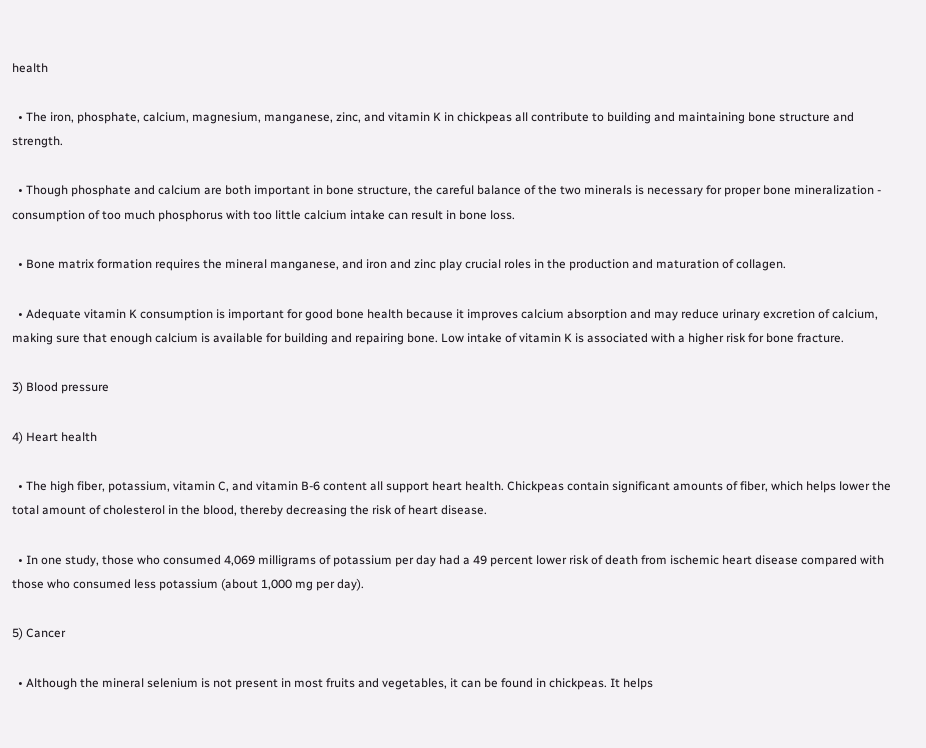health

  • The iron, phosphate, calcium, magnesium, manganese, zinc, and vitamin K in chickpeas all contribute to building and maintaining bone structure and strength.

  • Though phosphate and calcium are both important in bone structure, the careful balance of the two minerals is necessary for proper bone mineralization - consumption of too much phosphorus with too little calcium intake can result in bone loss.

  • Bone matrix formation requires the mineral manganese, and iron and zinc play crucial roles in the production and maturation of collagen.

  • Adequate vitamin K consumption is important for good bone health because it improves calcium absorption and may reduce urinary excretion of calcium, making sure that enough calcium is available for building and repairing bone. Low intake of vitamin K is associated with a higher risk for bone fracture.

3) Blood pressure

4) Heart health

  • The high fiber, potassium, vitamin C, and vitamin B-6 content all support heart health. Chickpeas contain significant amounts of fiber, which helps lower the total amount of cholesterol in the blood, thereby decreasing the risk of heart disease.

  • In one study, those who consumed 4,069 milligrams of potassium per day had a 49 percent lower risk of death from ischemic heart disease compared with those who consumed less potassium (about 1,000 mg per day).

5) Cancer

  • Although the mineral selenium is not present in most fruits and vegetables, it can be found in chickpeas. It helps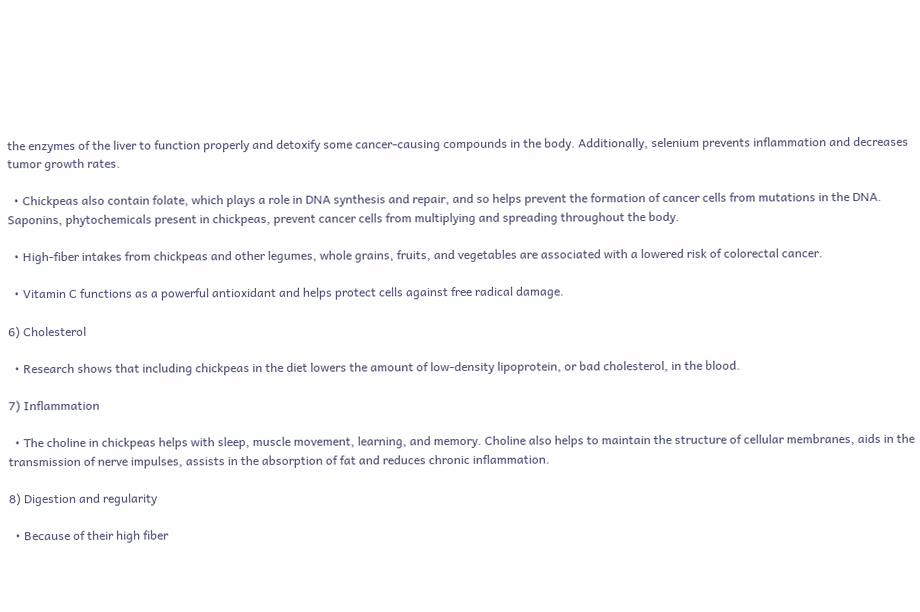the enzymes of the liver to function properly and detoxify some cancer-causing compounds in the body. Additionally, selenium prevents inflammation and decreases tumor growth rates.

  • Chickpeas also contain folate, which plays a role in DNA synthesis and repair, and so helps prevent the formation of cancer cells from mutations in the DNA. Saponins, phytochemicals present in chickpeas, prevent cancer cells from multiplying and spreading throughout the body.

  • High-fiber intakes from chickpeas and other legumes, whole grains, fruits, and vegetables are associated with a lowered risk of colorectal cancer.

  • Vitamin C functions as a powerful antioxidant and helps protect cells against free radical damage.

6) Cholesterol

  • Research shows that including chickpeas in the diet lowers the amount of low-density lipoprotein, or bad cholesterol, in the blood.

7) Inflammation

  • The choline in chickpeas helps with sleep, muscle movement, learning, and memory. Choline also helps to maintain the structure of cellular membranes, aids in the transmission of nerve impulses, assists in the absorption of fat and reduces chronic inflammation.

8) Digestion and regularity

  • Because of their high fiber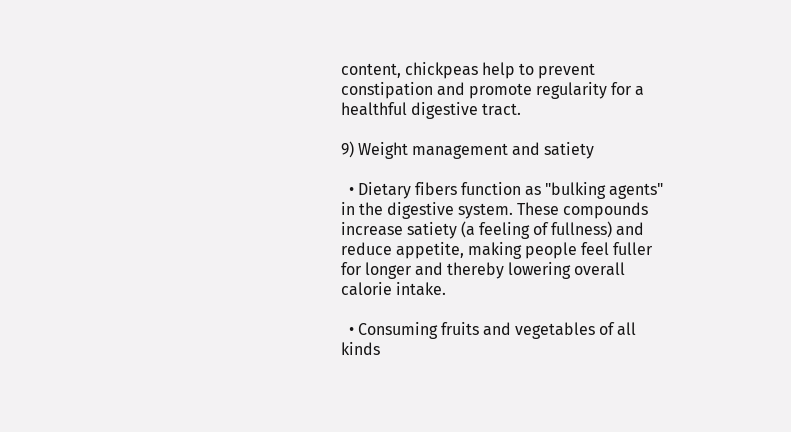content, chickpeas help to prevent constipation and promote regularity for a healthful digestive tract.

9) Weight management and satiety

  • Dietary fibers function as "bulking agents" in the digestive system. These compounds increase satiety (a feeling of fullness) and reduce appetite, making people feel fuller for longer and thereby lowering overall calorie intake.

  • Consuming fruits and vegetables of all kinds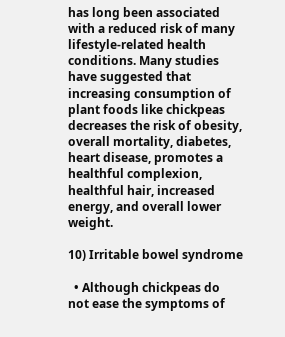has long been associated with a reduced risk of many lifestyle-related health conditions. Many studies have suggested that increasing consumption of plant foods like chickpeas decreases the risk of obesity, overall mortality, diabetes, heart disease, promotes a healthful complexion, healthful hair, increased energy, and overall lower weight.

10) Irritable bowel syndrome

  • Although chickpeas do not ease the symptoms of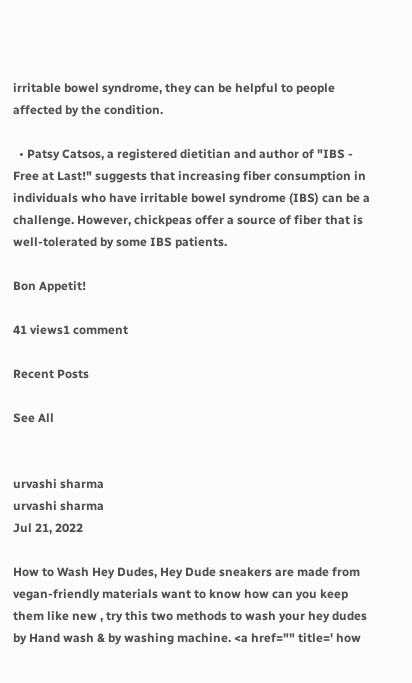irritable bowel syndrome, they can be helpful to people affected by the condition.

  • Patsy Catsos, a registered dietitian and author of "IBS - Free at Last!" suggests that increasing fiber consumption in individuals who have irritable bowel syndrome (IBS) can be a challenge. However, chickpeas offer a source of fiber that is well-tolerated by some IBS patients.

Bon Appetit!

41 views1 comment

Recent Posts

See All


urvashi sharma
urvashi sharma
Jul 21, 2022

How to Wash Hey Dudes, Hey Dude sneakers are made from vegan-friendly materials want to know how can you keep them like new , try this two methods to wash your hey dudes by Hand wash & by washing machine. <a href="" title=' how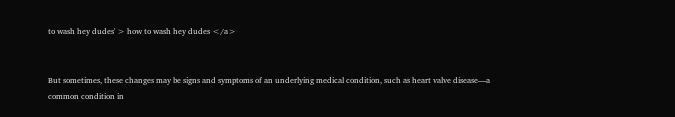to wash hey dudes' > how to wash hey dudes </a>


But sometimes, these changes may be signs and symptoms of an underlying medical condition, such as heart valve disease—a common condition in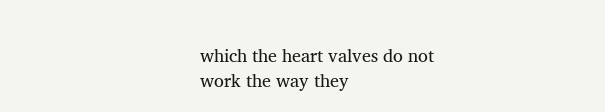which the heart valves do not work the way they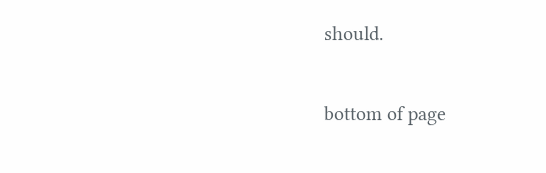should.

bottom of page